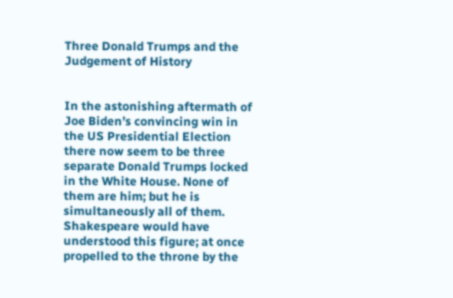Three Donald Trumps and the Judgement of History


In the astonishing aftermath of Joe Biden’s convincing win in the US Presidential Election there now seem to be three separate Donald Trumps locked in the White House. None of them are him; but he is simultaneously all of them. Shakespeare would have understood this figure; at once propelled to the throne by the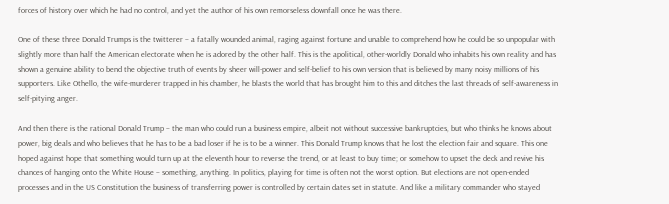forces of history over which he had no control, and yet the author of his own remorseless downfall once he was there.

One of these three Donald Trumps is the twitterer – a fatally wounded animal, raging against fortune and unable to comprehend how he could be so unpopular with slightly more than half the American electorate when he is adored by the other half. This is the apolitical, other-worldly Donald who inhabits his own reality and has shown a genuine ability to bend the objective truth of events by sheer will-power and self-belief to his own version that is believed by many noisy millions of his supporters. Like Othello, the wife-murderer trapped in his chamber, he blasts the world that has brought him to this and ditches the last threads of self-awareness in self-pitying anger.

And then there is the rational Donald Trump – the man who could run a business empire, albeit not without successive bankruptcies, but who thinks he knows about power, big deals and who believes that he has to be a bad loser if he is to be a winner. This Donald Trump knows that he lost the election fair and square. This one hoped against hope that something would turn up at the eleventh hour to reverse the trend, or at least to buy time; or somehow to upset the deck and revive his chances of hanging onto the White House – something, anything. In politics, playing for time is often not the worst option. But elections are not open-ended processes and in the US Constitution the business of transferring power is controlled by certain dates set in statute. And like a military commander who stayed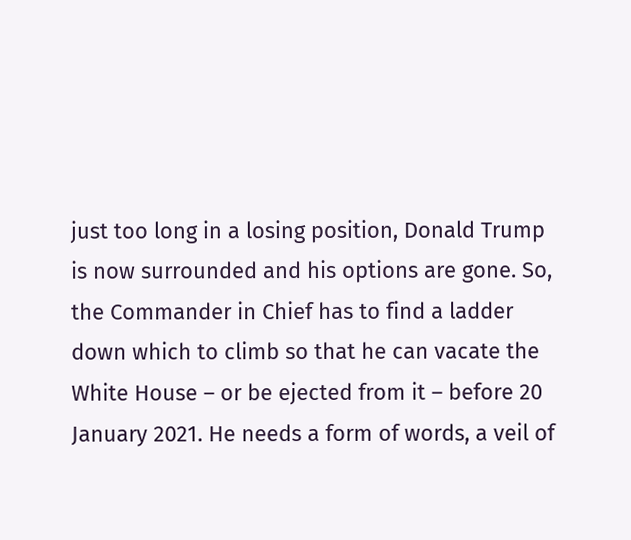just too long in a losing position, Donald Trump is now surrounded and his options are gone. So, the Commander in Chief has to find a ladder down which to climb so that he can vacate the White House – or be ejected from it – before 20 January 2021. He needs a form of words, a veil of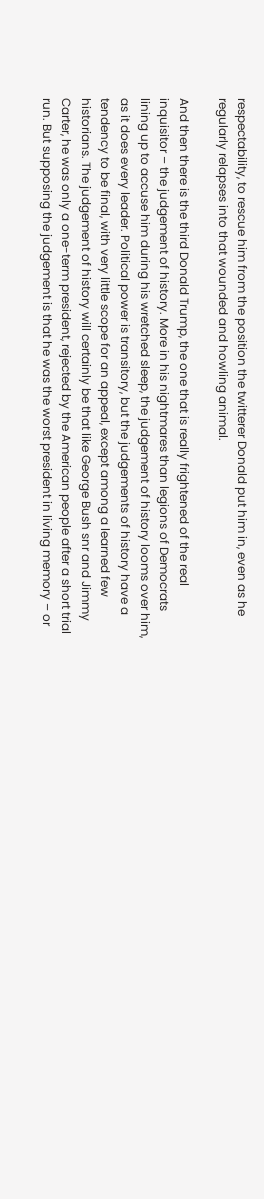respectability, to rescue him from the position the twitterer Donald put him in, even as he regularly relapses into that wounded and howling animal.

And then there is the third Donald Trump, the one that is really frightened of the real inquisitor – the judgement of history. More in his nightmares than legions of Democrats lining up to accuse him during his wretched sleep, the judgement of history looms over him, as it does every leader. Political power is transitory, but the judgements of history have a tendency to be final, with very little scope for an appeal, except among a learned few historians. The judgement of history will certainly be that like George Bush snr and Jimmy Carter, he was only a one-term president, rejected by the American people after a short trial run. But supposing the judgement is that he was the worst president in living memory – or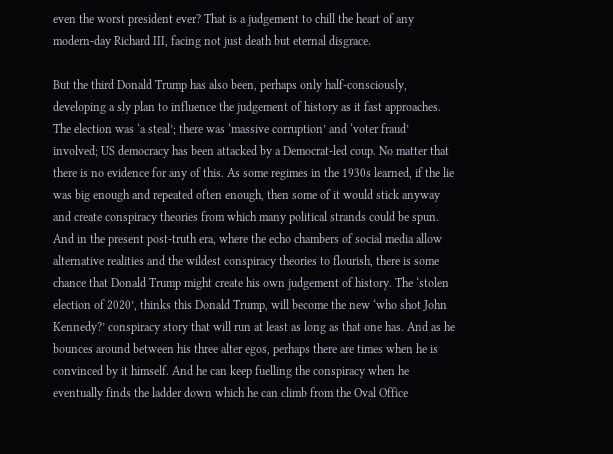even the worst president ever? That is a judgement to chill the heart of any modern-day Richard III, facing not just death but eternal disgrace.

But the third Donald Trump has also been, perhaps only half-consciously, developing a sly plan to influence the judgement of history as it fast approaches. The election was ‘a steal’; there was ‘massive corruption’ and ‘voter fraud’ involved; US democracy has been attacked by a Democrat-led coup. No matter that there is no evidence for any of this. As some regimes in the 1930s learned, if the lie was big enough and repeated often enough, then some of it would stick anyway and create conspiracy theories from which many political strands could be spun. And in the present post-truth era, where the echo chambers of social media allow alternative realities and the wildest conspiracy theories to flourish, there is some chance that Donald Trump might create his own judgement of history. The ‘stolen election of 2020’, thinks this Donald Trump, will become the new ‘who shot John Kennedy?’ conspiracy story that will run at least as long as that one has. And as he bounces around between his three alter egos, perhaps there are times when he is convinced by it himself. And he can keep fuelling the conspiracy when he eventually finds the ladder down which he can climb from the Oval Office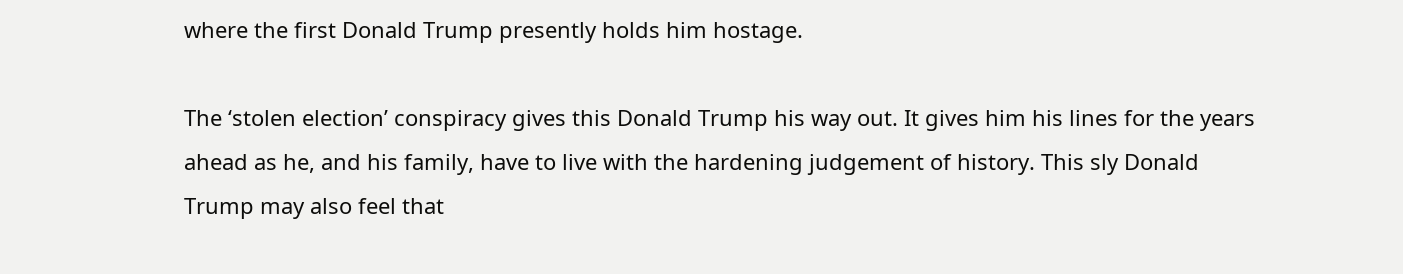where the first Donald Trump presently holds him hostage.

The ‘stolen election’ conspiracy gives this Donald Trump his way out. It gives him his lines for the years ahead as he, and his family, have to live with the hardening judgement of history. This sly Donald Trump may also feel that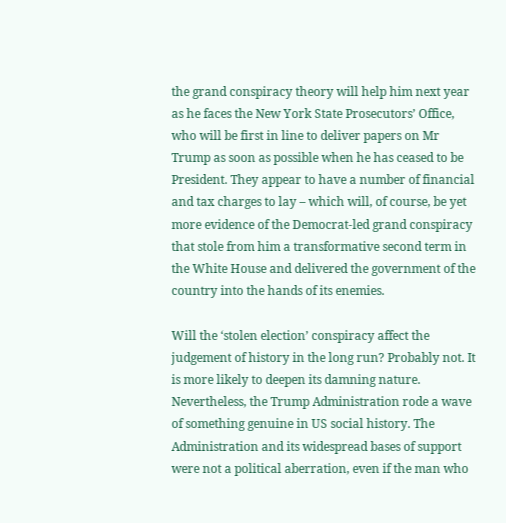the grand conspiracy theory will help him next year as he faces the New York State Prosecutors’ Office, who will be first in line to deliver papers on Mr Trump as soon as possible when he has ceased to be President. They appear to have a number of financial and tax charges to lay – which will, of course, be yet more evidence of the Democrat-led grand conspiracy that stole from him a transformative second term in the White House and delivered the government of the country into the hands of its enemies.

Will the ‘stolen election’ conspiracy affect the judgement of history in the long run? Probably not. It is more likely to deepen its damning nature. Nevertheless, the Trump Administration rode a wave of something genuine in US social history. The Administration and its widespread bases of support were not a political aberration, even if the man who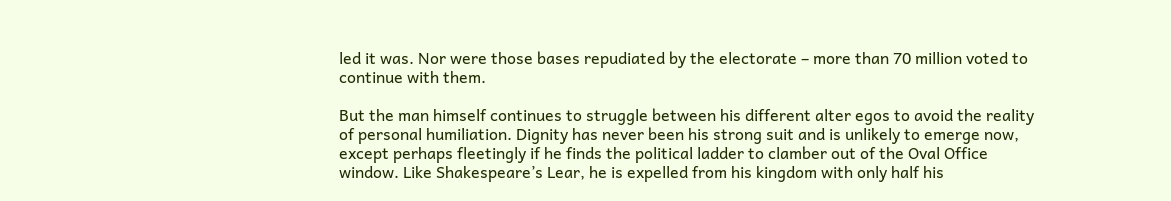led it was. Nor were those bases repudiated by the electorate – more than 70 million voted to continue with them.

But the man himself continues to struggle between his different alter egos to avoid the reality of personal humiliation. Dignity has never been his strong suit and is unlikely to emerge now, except perhaps fleetingly if he finds the political ladder to clamber out of the Oval Office window. Like Shakespeare’s Lear, he is expelled from his kingdom with only half his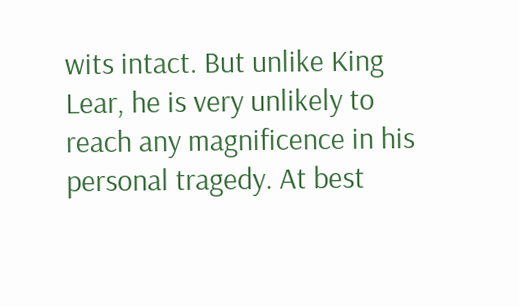wits intact. But unlike King Lear, he is very unlikely to reach any magnificence in his personal tragedy. At best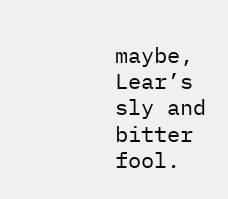maybe, Lear’s sly and bitter fool.